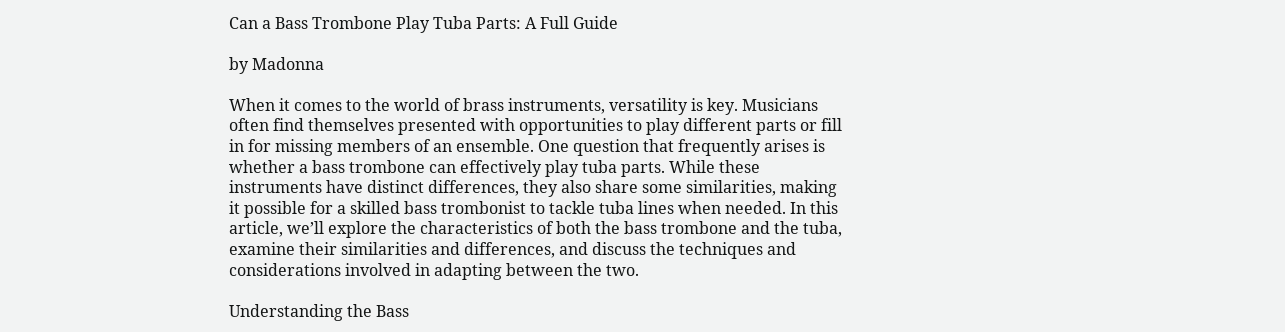Can a Bass Trombone Play Tuba Parts: A Full Guide

by Madonna

When it comes to the world of brass instruments, versatility is key. Musicians often find themselves presented with opportunities to play different parts or fill in for missing members of an ensemble. One question that frequently arises is whether a bass trombone can effectively play tuba parts. While these instruments have distinct differences, they also share some similarities, making it possible for a skilled bass trombonist to tackle tuba lines when needed. In this article, we’ll explore the characteristics of both the bass trombone and the tuba, examine their similarities and differences, and discuss the techniques and considerations involved in adapting between the two.

Understanding the Bass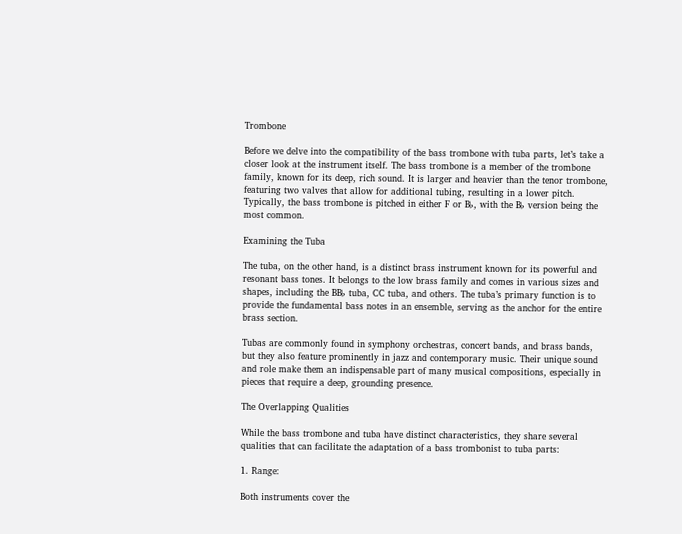Trombone

Before we delve into the compatibility of the bass trombone with tuba parts, let’s take a closer look at the instrument itself. The bass trombone is a member of the trombone family, known for its deep, rich sound. It is larger and heavier than the tenor trombone, featuring two valves that allow for additional tubing, resulting in a lower pitch. Typically, the bass trombone is pitched in either F or B♭, with the B♭ version being the most common.

Examining the Tuba

The tuba, on the other hand, is a distinct brass instrument known for its powerful and resonant bass tones. It belongs to the low brass family and comes in various sizes and shapes, including the BB♭ tuba, CC tuba, and others. The tuba’s primary function is to provide the fundamental bass notes in an ensemble, serving as the anchor for the entire brass section.

Tubas are commonly found in symphony orchestras, concert bands, and brass bands, but they also feature prominently in jazz and contemporary music. Their unique sound and role make them an indispensable part of many musical compositions, especially in pieces that require a deep, grounding presence.

The Overlapping Qualities

While the bass trombone and tuba have distinct characteristics, they share several qualities that can facilitate the adaptation of a bass trombonist to tuba parts:

1. Range:

Both instruments cover the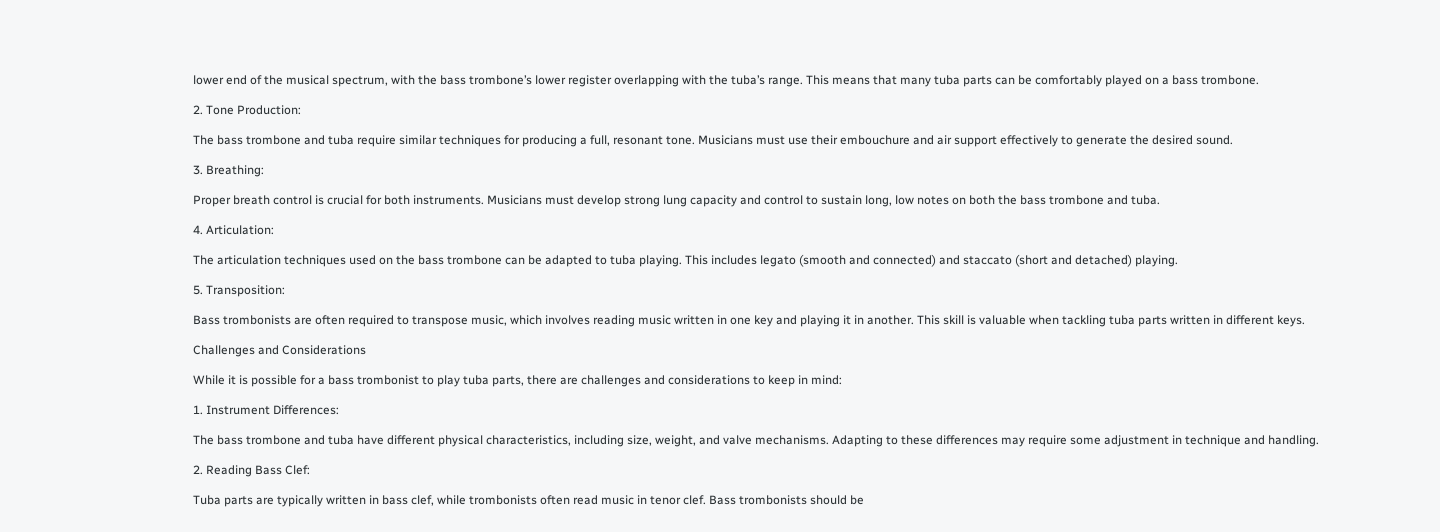lower end of the musical spectrum, with the bass trombone’s lower register overlapping with the tuba’s range. This means that many tuba parts can be comfortably played on a bass trombone.

2. Tone Production:

The bass trombone and tuba require similar techniques for producing a full, resonant tone. Musicians must use their embouchure and air support effectively to generate the desired sound.

3. Breathing:

Proper breath control is crucial for both instruments. Musicians must develop strong lung capacity and control to sustain long, low notes on both the bass trombone and tuba.

4. Articulation:

The articulation techniques used on the bass trombone can be adapted to tuba playing. This includes legato (smooth and connected) and staccato (short and detached) playing.

5. Transposition:

Bass trombonists are often required to transpose music, which involves reading music written in one key and playing it in another. This skill is valuable when tackling tuba parts written in different keys.

Challenges and Considerations

While it is possible for a bass trombonist to play tuba parts, there are challenges and considerations to keep in mind:

1. Instrument Differences:

The bass trombone and tuba have different physical characteristics, including size, weight, and valve mechanisms. Adapting to these differences may require some adjustment in technique and handling.

2. Reading Bass Clef:

Tuba parts are typically written in bass clef, while trombonists often read music in tenor clef. Bass trombonists should be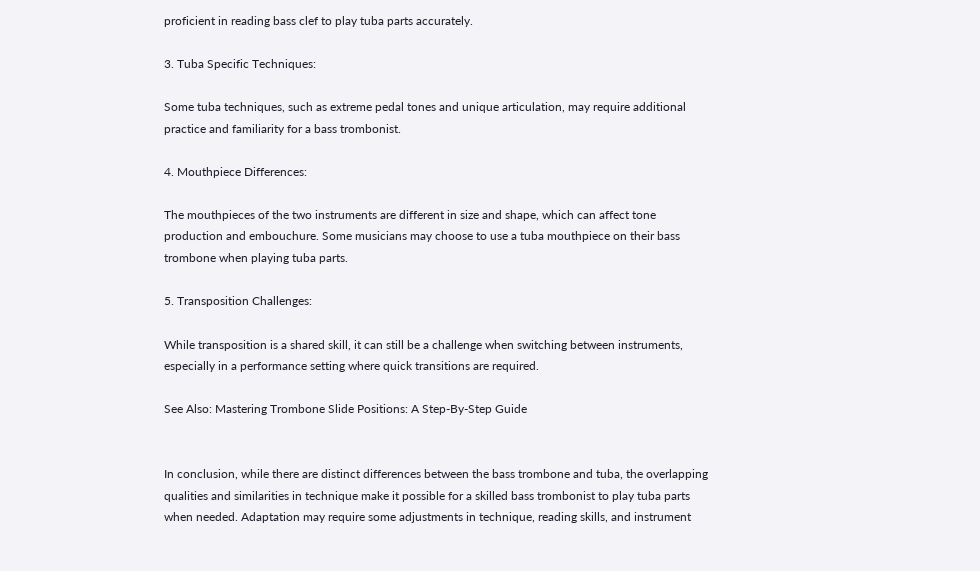proficient in reading bass clef to play tuba parts accurately.

3. Tuba Specific Techniques:

Some tuba techniques, such as extreme pedal tones and unique articulation, may require additional practice and familiarity for a bass trombonist.

4. Mouthpiece Differences:

The mouthpieces of the two instruments are different in size and shape, which can affect tone production and embouchure. Some musicians may choose to use a tuba mouthpiece on their bass trombone when playing tuba parts.

5. Transposition Challenges:

While transposition is a shared skill, it can still be a challenge when switching between instruments, especially in a performance setting where quick transitions are required.

See Also: Mastering Trombone Slide Positions: A Step-By-Step Guide


In conclusion, while there are distinct differences between the bass trombone and tuba, the overlapping qualities and similarities in technique make it possible for a skilled bass trombonist to play tuba parts when needed. Adaptation may require some adjustments in technique, reading skills, and instrument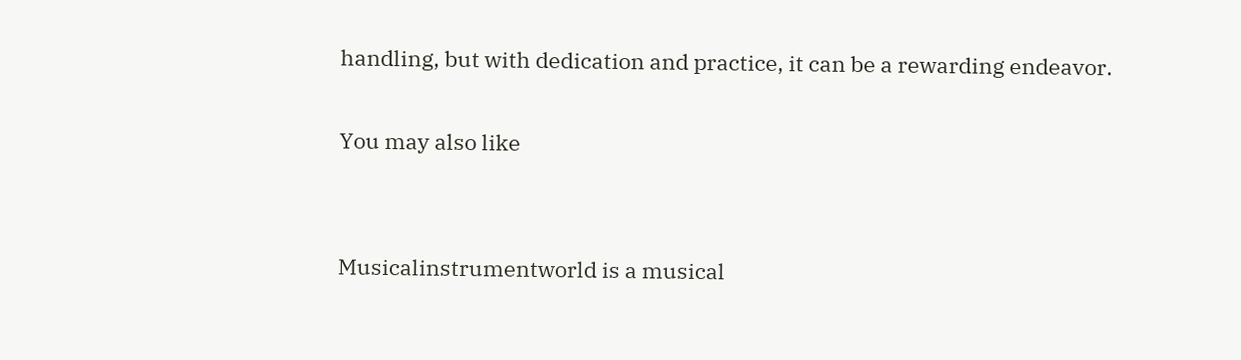handling, but with dedication and practice, it can be a rewarding endeavor.

You may also like


Musicalinstrumentworld is a musical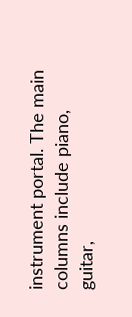instrument portal. The main columns include piano, guitar,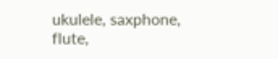ukulele, saxphone, flute,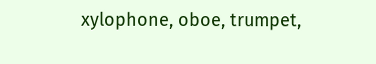xylophone, oboe, trumpet,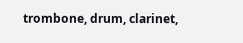trombone, drum, clarinet,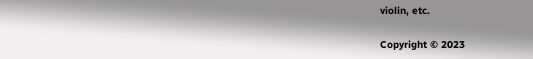violin, etc.

Copyright © 2023